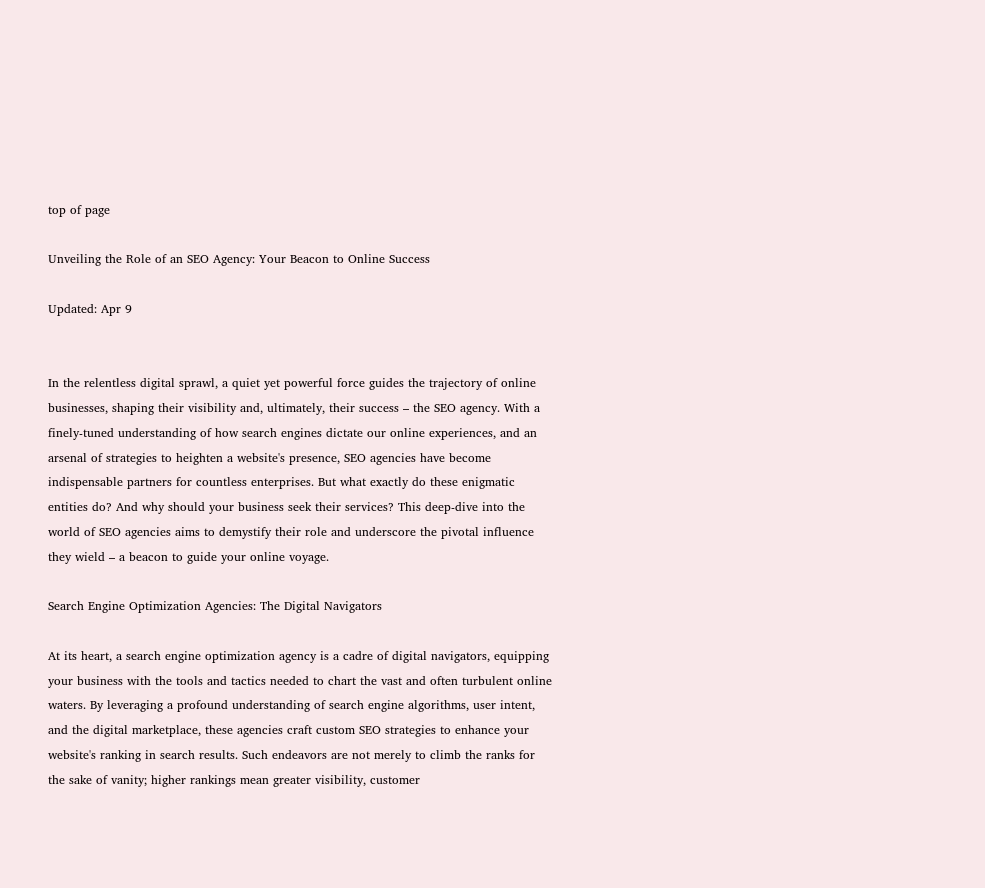top of page

Unveiling the Role of an SEO Agency: Your Beacon to Online Success

Updated: Apr 9


In the relentless digital sprawl, a quiet yet powerful force guides the trajectory of online businesses, shaping their visibility and, ultimately, their success – the SEO agency. With a finely-tuned understanding of how search engines dictate our online experiences, and an arsenal of strategies to heighten a website's presence, SEO agencies have become indispensable partners for countless enterprises. But what exactly do these enigmatic entities do? And why should your business seek their services? This deep-dive into the world of SEO agencies aims to demystify their role and underscore the pivotal influence they wield – a beacon to guide your online voyage.

Search Engine Optimization Agencies: The Digital Navigators

At its heart, a search engine optimization agency is a cadre of digital navigators, equipping your business with the tools and tactics needed to chart the vast and often turbulent online waters. By leveraging a profound understanding of search engine algorithms, user intent, and the digital marketplace, these agencies craft custom SEO strategies to enhance your website's ranking in search results. Such endeavors are not merely to climb the ranks for the sake of vanity; higher rankings mean greater visibility, customer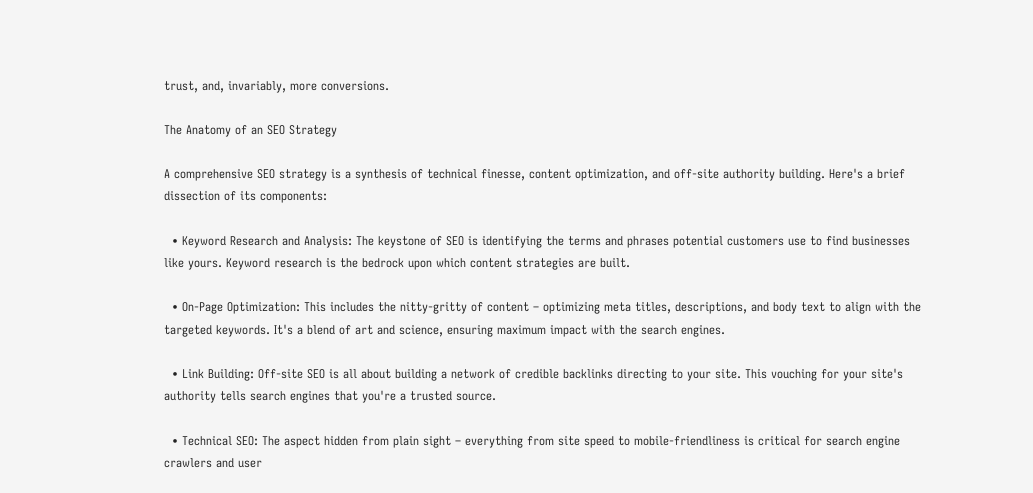trust, and, invariably, more conversions.

The Anatomy of an SEO Strategy

A comprehensive SEO strategy is a synthesis of technical finesse, content optimization, and off-site authority building. Here's a brief dissection of its components:

  • Keyword Research and Analysis: The keystone of SEO is identifying the terms and phrases potential customers use to find businesses like yours. Keyword research is the bedrock upon which content strategies are built.

  • On-Page Optimization: This includes the nitty-gritty of content – optimizing meta titles, descriptions, and body text to align with the targeted keywords. It's a blend of art and science, ensuring maximum impact with the search engines.

  • Link Building: Off-site SEO is all about building a network of credible backlinks directing to your site. This vouching for your site's authority tells search engines that you're a trusted source.

  • Technical SEO: The aspect hidden from plain sight – everything from site speed to mobile-friendliness is critical for search engine crawlers and user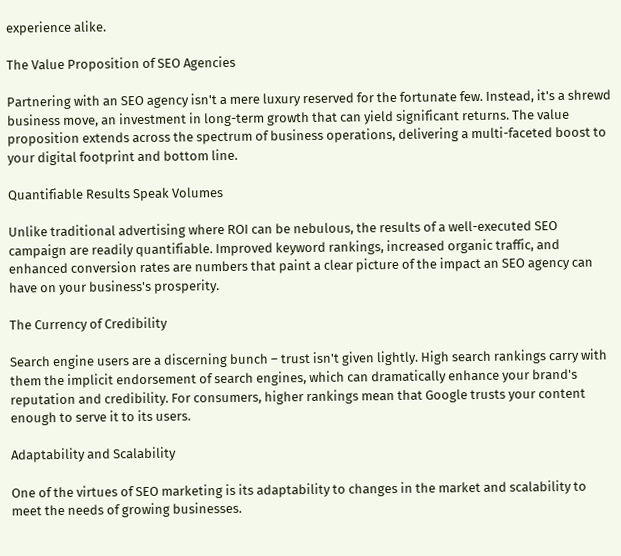experience alike.

The Value Proposition of SEO Agencies

Partnering with an SEO agency isn't a mere luxury reserved for the fortunate few. Instead, it's a shrewd business move, an investment in long-term growth that can yield significant returns. The value proposition extends across the spectrum of business operations, delivering a multi-faceted boost to your digital footprint and bottom line.

Quantifiable Results Speak Volumes

Unlike traditional advertising where ROI can be nebulous, the results of a well-executed SEO campaign are readily quantifiable. Improved keyword rankings, increased organic traffic, and enhanced conversion rates are numbers that paint a clear picture of the impact an SEO agency can have on your business's prosperity.

The Currency of Credibility

Search engine users are a discerning bunch – trust isn't given lightly. High search rankings carry with them the implicit endorsement of search engines, which can dramatically enhance your brand's reputation and credibility. For consumers, higher rankings mean that Google trusts your content enough to serve it to its users.

Adaptability and Scalability

One of the virtues of SEO marketing is its adaptability to changes in the market and scalability to meet the needs of growing businesses.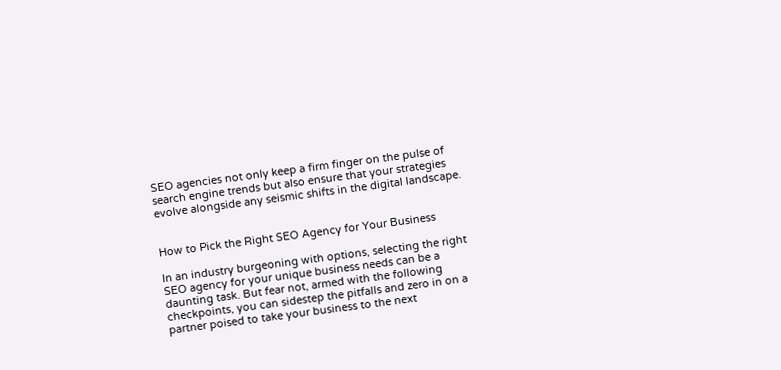SEO agencies not only keep a firm finger on the pulse of search engine trends but also ensure that your strategies evolve alongside any seismic shifts in the digital landscape.


How to Pick the Right SEO Agency for Your Business

In an industry burgeoning with options, selecting the right SEO agency for your unique business needs can be a daunting task. But fear not, armed with the following checkpoints, you can sidestep the pitfalls and zero in on a partner poised to take your business to the next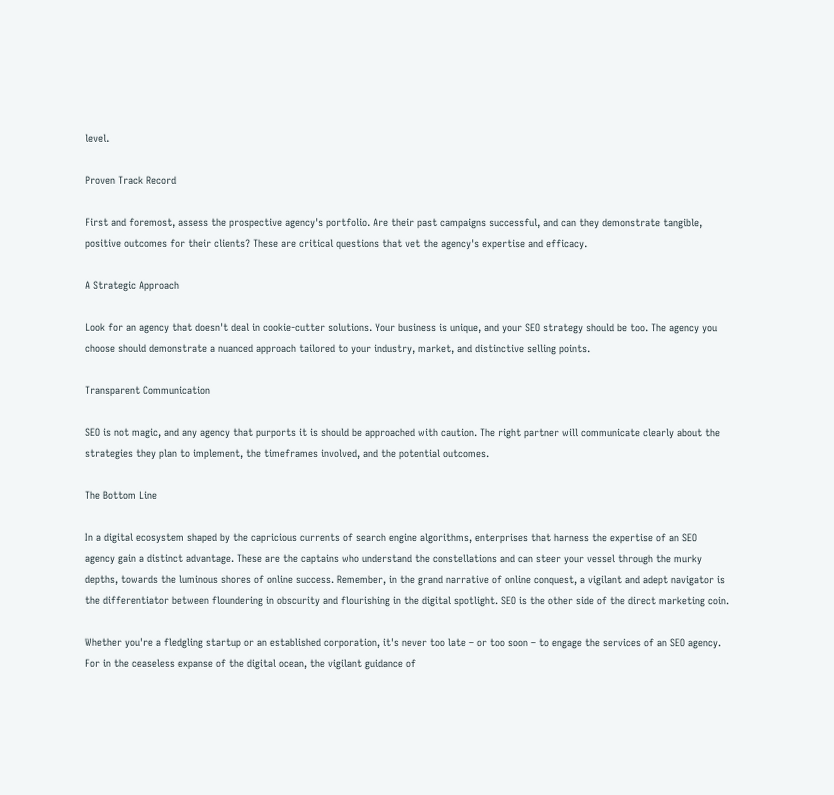level.

Proven Track Record

First and foremost, assess the prospective agency's portfolio. Are their past campaigns successful, and can they demonstrate tangible, positive outcomes for their clients? These are critical questions that vet the agency's expertise and efficacy.

A Strategic Approach

Look for an agency that doesn't deal in cookie-cutter solutions. Your business is unique, and your SEO strategy should be too. The agency you choose should demonstrate a nuanced approach tailored to your industry, market, and distinctive selling points.

Transparent Communication

SEO is not magic, and any agency that purports it is should be approached with caution. The right partner will communicate clearly about the strategies they plan to implement, the timeframes involved, and the potential outcomes.

The Bottom Line

In a digital ecosystem shaped by the capricious currents of search engine algorithms, enterprises that harness the expertise of an SEO agency gain a distinct advantage. These are the captains who understand the constellations and can steer your vessel through the murky depths, towards the luminous shores of online success. Remember, in the grand narrative of online conquest, a vigilant and adept navigator is the differentiator between floundering in obscurity and flourishing in the digital spotlight. SEO is the other side of the direct marketing coin.

Whether you're a fledgling startup or an established corporation, it's never too late – or too soon – to engage the services of an SEO agency. For in the ceaseless expanse of the digital ocean, the vigilant guidance of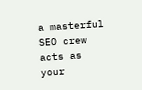a masterful SEO crew acts as your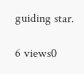guiding star.

6 views0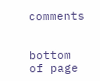comments


bottom of page